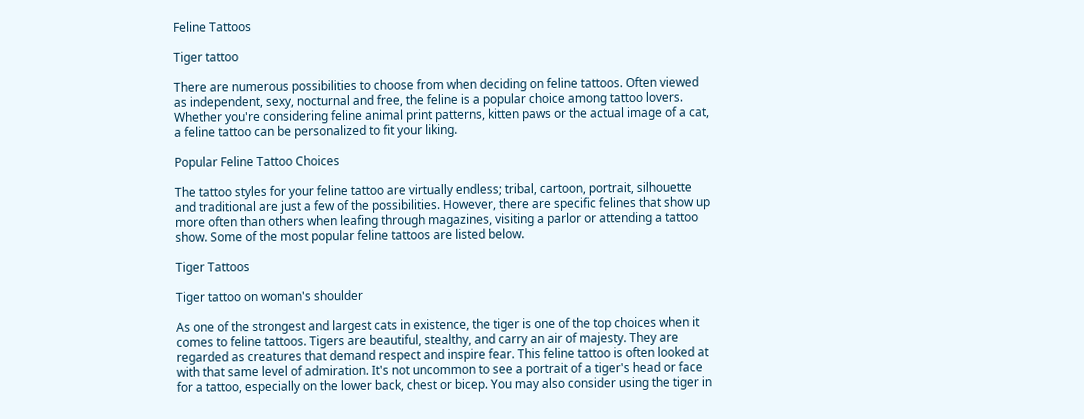Feline Tattoos

Tiger tattoo

There are numerous possibilities to choose from when deciding on feline tattoos. Often viewed as independent, sexy, nocturnal and free, the feline is a popular choice among tattoo lovers. Whether you're considering feline animal print patterns, kitten paws or the actual image of a cat, a feline tattoo can be personalized to fit your liking.

Popular Feline Tattoo Choices

The tattoo styles for your feline tattoo are virtually endless; tribal, cartoon, portrait, silhouette and traditional are just a few of the possibilities. However, there are specific felines that show up more often than others when leafing through magazines, visiting a parlor or attending a tattoo show. Some of the most popular feline tattoos are listed below.

Tiger Tattoos

Tiger tattoo on woman's shoulder

As one of the strongest and largest cats in existence, the tiger is one of the top choices when it comes to feline tattoos. Tigers are beautiful, stealthy, and carry an air of majesty. They are regarded as creatures that demand respect and inspire fear. This feline tattoo is often looked at with that same level of admiration. It's not uncommon to see a portrait of a tiger's head or face for a tattoo, especially on the lower back, chest or bicep. You may also consider using the tiger in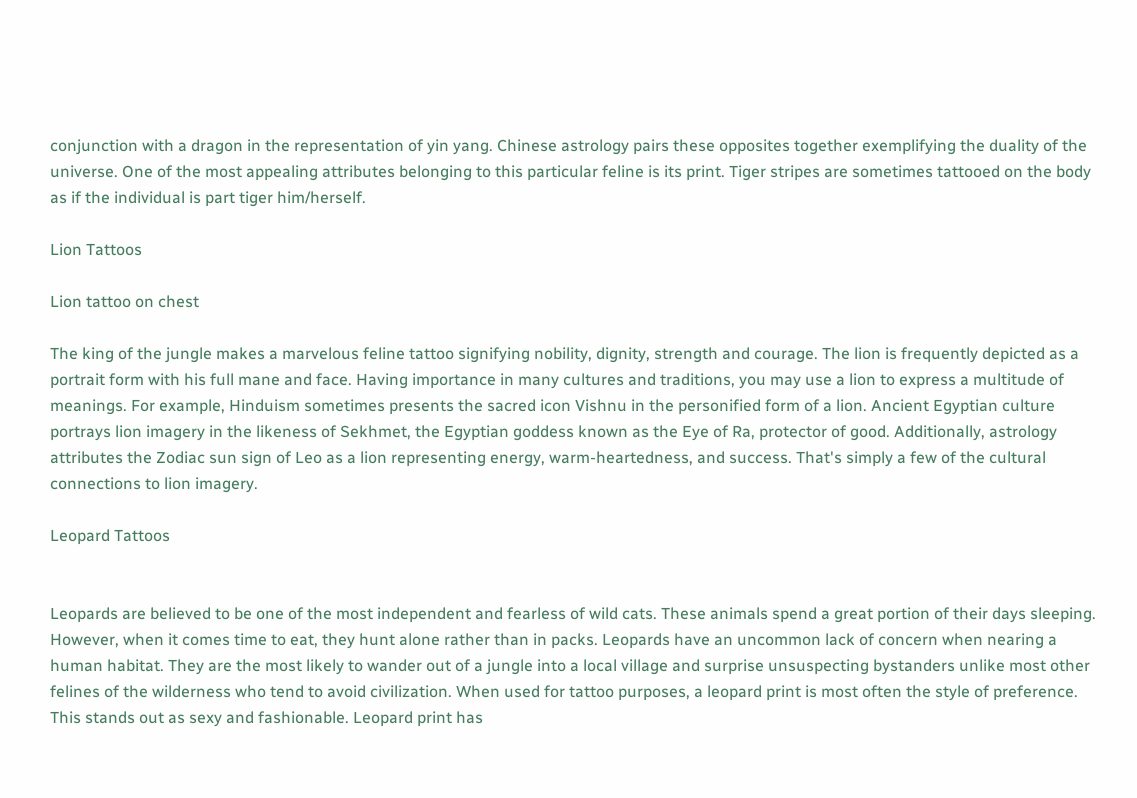conjunction with a dragon in the representation of yin yang. Chinese astrology pairs these opposites together exemplifying the duality of the universe. One of the most appealing attributes belonging to this particular feline is its print. Tiger stripes are sometimes tattooed on the body as if the individual is part tiger him/herself.

Lion Tattoos

Lion tattoo on chest

The king of the jungle makes a marvelous feline tattoo signifying nobility, dignity, strength and courage. The lion is frequently depicted as a portrait form with his full mane and face. Having importance in many cultures and traditions, you may use a lion to express a multitude of meanings. For example, Hinduism sometimes presents the sacred icon Vishnu in the personified form of a lion. Ancient Egyptian culture portrays lion imagery in the likeness of Sekhmet, the Egyptian goddess known as the Eye of Ra, protector of good. Additionally, astrology attributes the Zodiac sun sign of Leo as a lion representing energy, warm-heartedness, and success. That's simply a few of the cultural connections to lion imagery.

Leopard Tattoos


Leopards are believed to be one of the most independent and fearless of wild cats. These animals spend a great portion of their days sleeping. However, when it comes time to eat, they hunt alone rather than in packs. Leopards have an uncommon lack of concern when nearing a human habitat. They are the most likely to wander out of a jungle into a local village and surprise unsuspecting bystanders unlike most other felines of the wilderness who tend to avoid civilization. When used for tattoo purposes, a leopard print is most often the style of preference. This stands out as sexy and fashionable. Leopard print has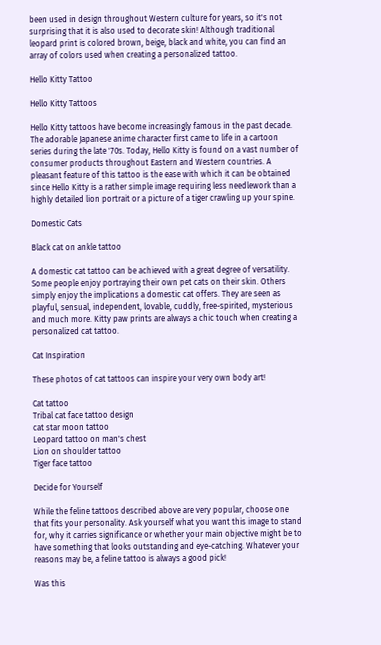been used in design throughout Western culture for years, so it's not surprising that it is also used to decorate skin! Although traditional leopard print is colored brown, beige, black and white, you can find an array of colors used when creating a personalized tattoo.

Hello Kitty Tattoo

Hello Kitty Tattoos

Hello Kitty tattoos have become increasingly famous in the past decade. The adorable Japanese anime character first came to life in a cartoon series during the late '70s. Today, Hello Kitty is found on a vast number of consumer products throughout Eastern and Western countries. A pleasant feature of this tattoo is the ease with which it can be obtained since Hello Kitty is a rather simple image requiring less needlework than a highly detailed lion portrait or a picture of a tiger crawling up your spine.

Domestic Cats

Black cat on ankle tattoo

A domestic cat tattoo can be achieved with a great degree of versatility. Some people enjoy portraying their own pet cats on their skin. Others simply enjoy the implications a domestic cat offers. They are seen as playful, sensual, independent, lovable, cuddly, free-spirited, mysterious and much more. Kitty paw prints are always a chic touch when creating a personalized cat tattoo.

Cat Inspiration

These photos of cat tattoos can inspire your very own body art!

Cat tattoo
Tribal cat face tattoo design
cat star moon tattoo
Leopard tattoo on man's chest
Lion on shoulder tattoo
Tiger face tattoo

Decide for Yourself

While the feline tattoos described above are very popular, choose one that fits your personality. Ask yourself what you want this image to stand for, why it carries significance or whether your main objective might be to have something that looks outstanding and eye-catching. Whatever your reasons may be, a feline tattoo is always a good pick!

Was this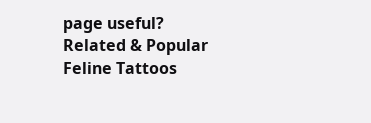page useful?
Related & Popular
Feline Tattoos